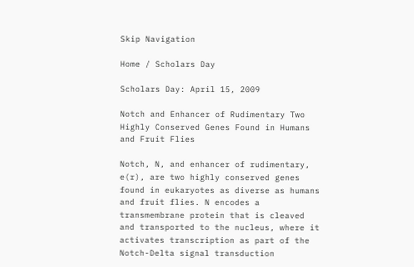Skip Navigation

Home / Scholars Day

Scholars Day: April 15, 2009

Notch and Enhancer of Rudimentary Two Highly Conserved Genes Found in Humans and Fruit Flies

Notch, N, and enhancer of rudimentary, e(r), are two highly conserved genes found in eukaryotes as diverse as humans and fruit flies. N encodes a transmembrane protein that is cleaved and transported to the nucleus, where it activates transcription as part of the Notch-Delta signal transduction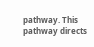pathway. This pathway directs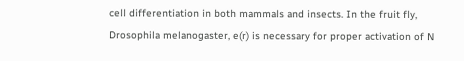cell differentiation in both mammals and insects. In the fruit fly, Drosophila melanogaster, e(r) is necessary for proper activation of N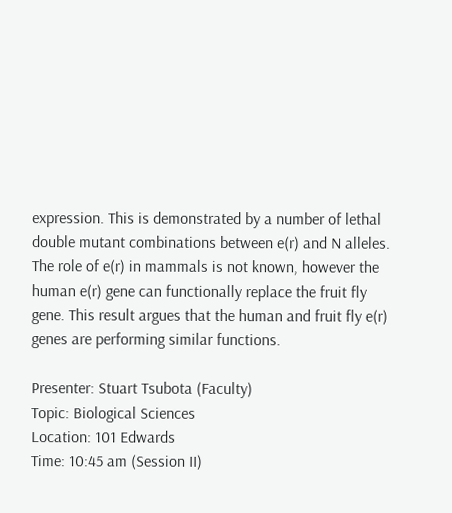expression. This is demonstrated by a number of lethal double mutant combinations between e(r) and N alleles. The role of e(r) in mammals is not known, however the human e(r) gene can functionally replace the fruit fly gene. This result argues that the human and fruit fly e(r) genes are performing similar functions.

Presenter: Stuart Tsubota (Faculty)
Topic: Biological Sciences
Location: 101 Edwards
Time: 10:45 am (Session II)